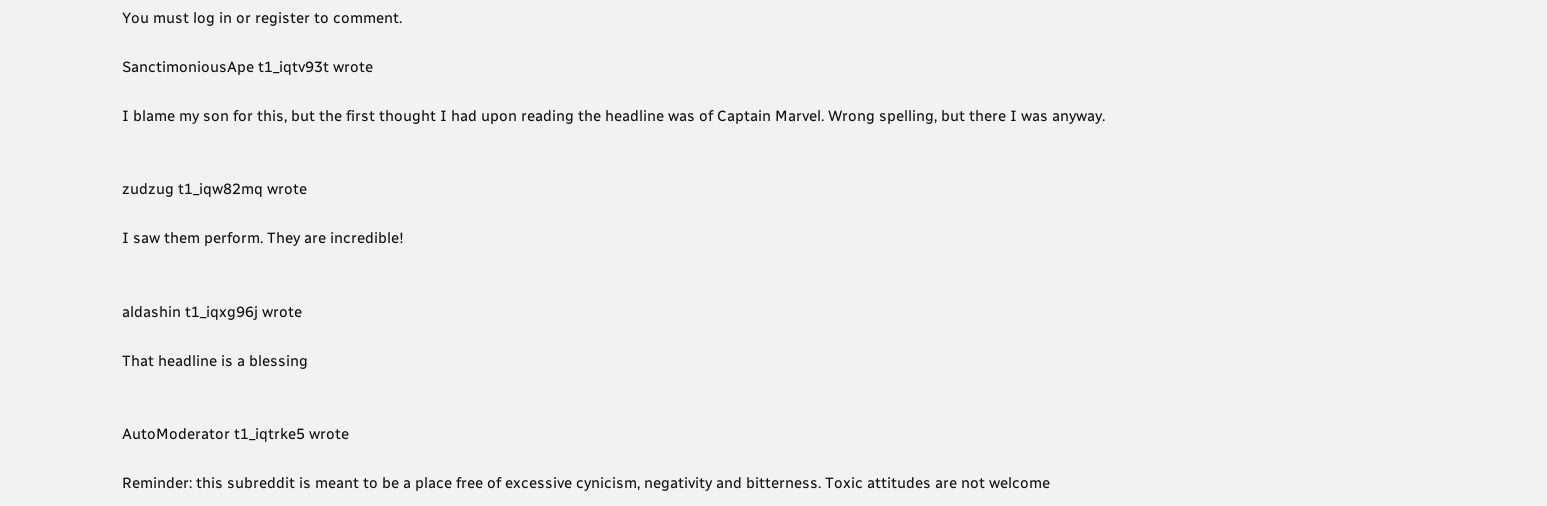You must log in or register to comment.

SanctimoniousApe t1_iqtv93t wrote

I blame my son for this, but the first thought I had upon reading the headline was of Captain Marvel. Wrong spelling, but there I was anyway.


zudzug t1_iqw82mq wrote

I saw them perform. They are incredible!


aldashin t1_iqxg96j wrote

That headline is a blessing


AutoModerator t1_iqtrke5 wrote

Reminder: this subreddit is meant to be a place free of excessive cynicism, negativity and bitterness. Toxic attitudes are not welcome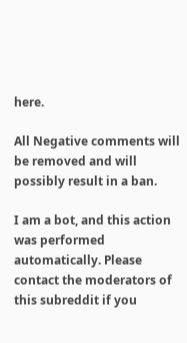here.

All Negative comments will be removed and will possibly result in a ban.

I am a bot, and this action was performed automatically. Please contact the moderators of this subreddit if you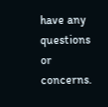have any questions or concerns.